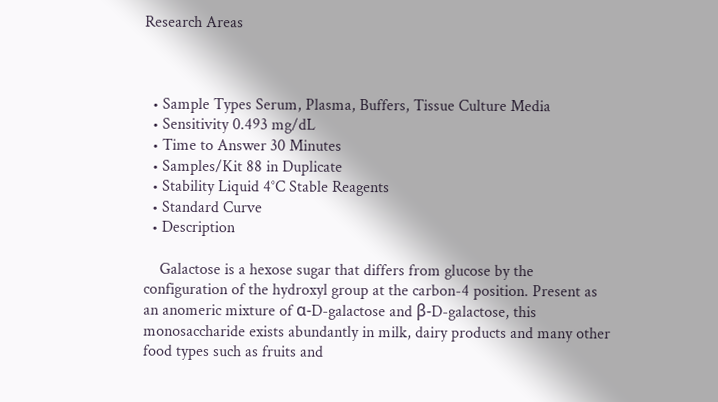Research Areas



  • Sample Types Serum, Plasma, Buffers, Tissue Culture Media
  • Sensitivity 0.493 mg/dL
  • Time to Answer 30 Minutes
  • Samples/Kit 88 in Duplicate
  • Stability Liquid 4°C Stable Reagents
  • Standard Curve
  • Description

    Galactose is a hexose sugar that differs from glucose by the configuration of the hydroxyl group at the carbon-4 position. Present as an anomeric mixture of α-D-galactose and β-D-galactose, this monosaccharide exists abundantly in milk, dairy products and many other food types such as fruits and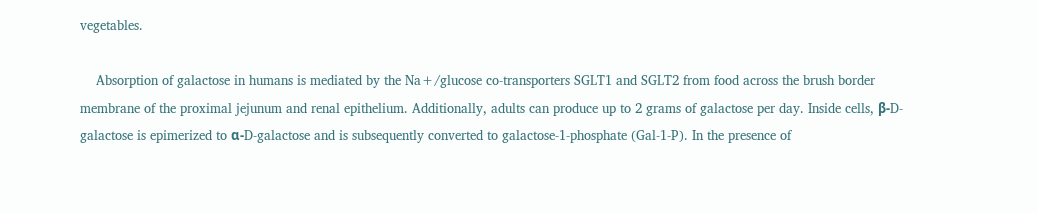vegetables.

    Absorption of galactose in humans is mediated by the Na+/glucose co-transporters SGLT1 and SGLT2 from food across the brush border membrane of the proximal jejunum and renal epithelium. Additionally, adults can produce up to 2 grams of galactose per day. Inside cells, β-D-galactose is epimerized to α-D-galactose and is subsequently converted to galactose-1-phosphate (Gal-1-P). In the presence of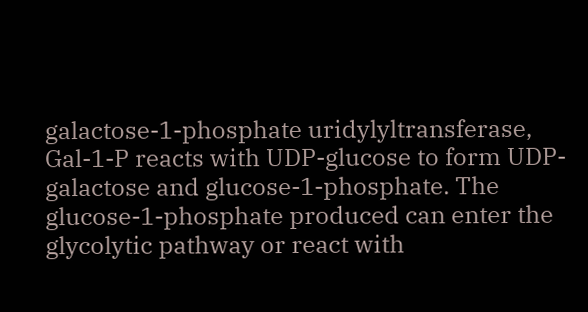galactose-1-phosphate uridylyltransferase, Gal-1-P reacts with UDP-glucose to form UDP-galactose and glucose-1-phosphate. The glucose-1-phosphate produced can enter the glycolytic pathway or react with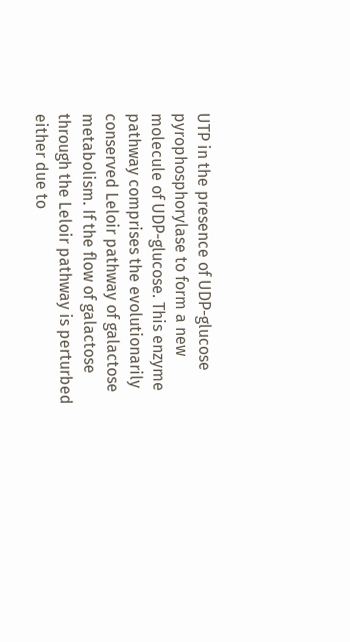UTP in the presence of UDP-glucose pyrophosphorylase to form a new molecule of UDP-glucose. This enzyme pathway comprises the evolutionarily conserved Leloir pathway of galactose metabolism. If the flow of galactose through the Leloir pathway is perturbed either due to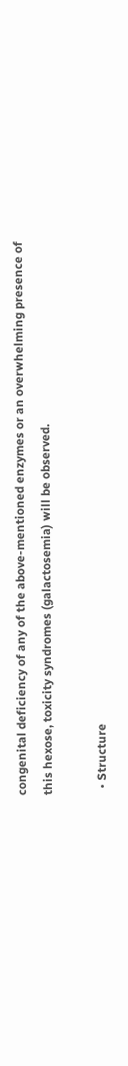congenital deficiency of any of the above-mentioned enzymes or an overwhelming presence of this hexose, toxicity syndromes (galactosemia) will be observed.

  • Structure